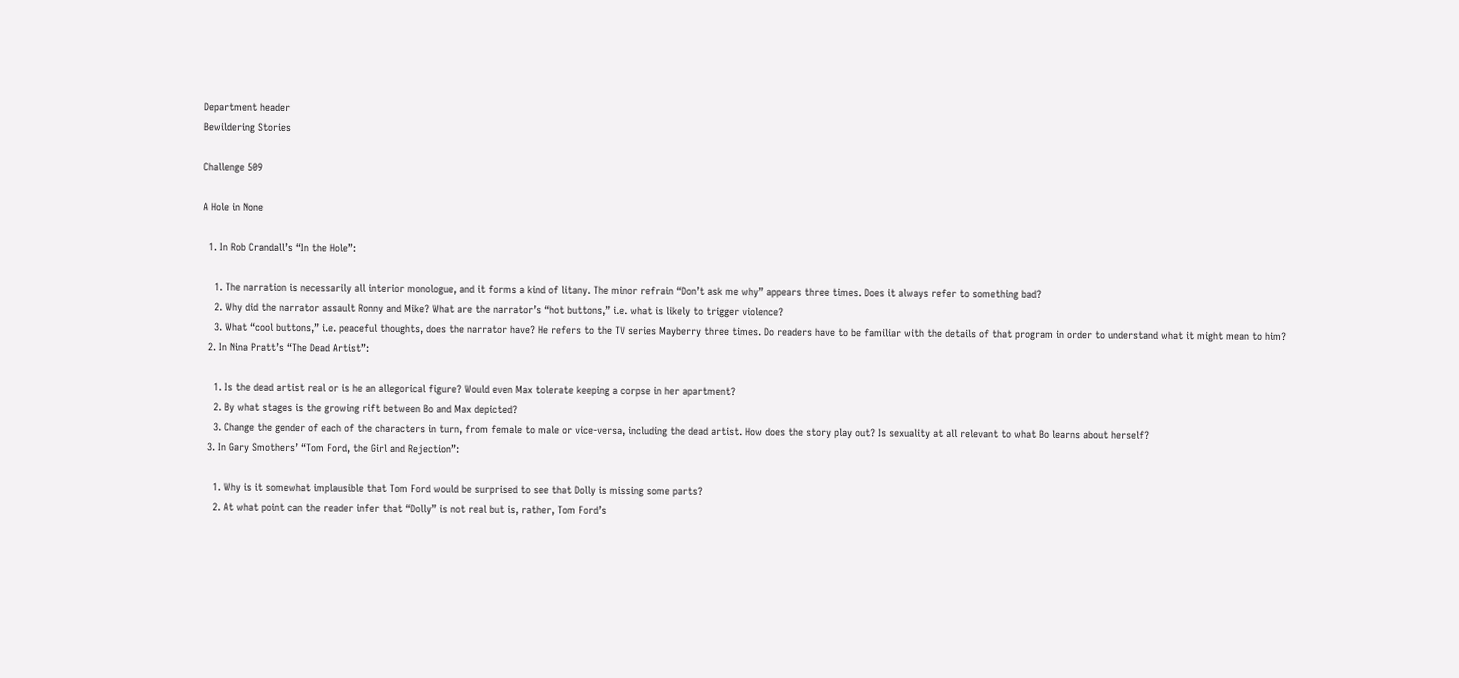Department header
Bewildering Stories

Challenge 509

A Hole in None

  1. In Rob Crandall’s “In the Hole”:

    1. The narration is necessarily all interior monologue, and it forms a kind of litany. The minor refrain “Don’t ask me why” appears three times. Does it always refer to something bad?
    2. Why did the narrator assault Ronny and Mike? What are the narrator’s “hot buttons,” i.e. what is likely to trigger violence?
    3. What “cool buttons,” i.e. peaceful thoughts, does the narrator have? He refers to the TV series Mayberry three times. Do readers have to be familiar with the details of that program in order to understand what it might mean to him?
  2. In Nina Pratt’s “The Dead Artist”:

    1. Is the dead artist real or is he an allegorical figure? Would even Max tolerate keeping a corpse in her apartment?
    2. By what stages is the growing rift between Bo and Max depicted?
    3. Change the gender of each of the characters in turn, from female to male or vice-versa, including the dead artist. How does the story play out? Is sexuality at all relevant to what Bo learns about herself?
  3. In Gary Smothers’ “Tom Ford, the Girl and Rejection”:

    1. Why is it somewhat implausible that Tom Ford would be surprised to see that Dolly is missing some parts?
    2. At what point can the reader infer that “Dolly” is not real but is, rather, Tom Ford’s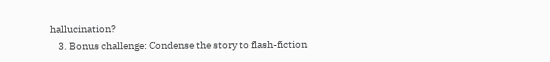hallucination?
    3. Bonus challenge: Condense the story to flash-fiction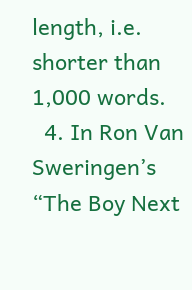length, i.e. shorter than 1,000 words.
  4. In Ron Van Sweringen’s “The Boy Next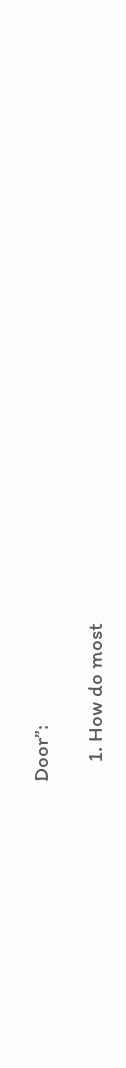Door”:

    1. How do most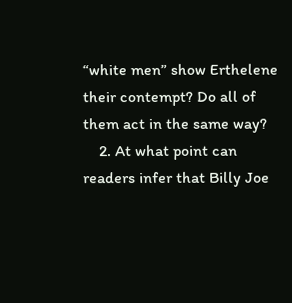“white men” show Erthelene their contempt? Do all of them act in the same way?
    2. At what point can readers infer that Billy Joe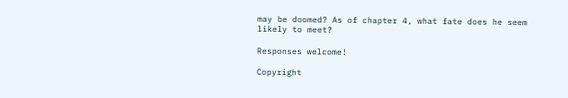may be doomed? As of chapter 4, what fate does he seem likely to meet?

Responses welcome!

Copyright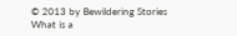© 2013 by Bewildering Stories
What is a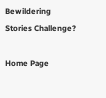Bewildering Stories Challenge?

Home Page